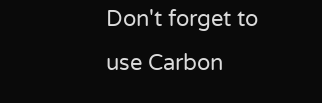Don't forget to use Carbon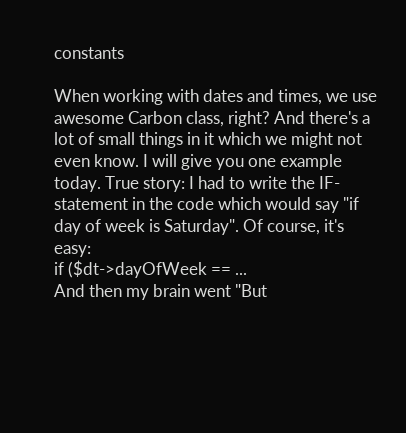constants

When working with dates and times, we use awesome Carbon class, right? And there's a lot of small things in it which we might not even know. I will give you one example today. True story: I had to write the IF-statement in the code which would say "if day of week is Saturday". Of course, it's easy:
if ($dt->dayOfWeek == ...
And then my brain went "But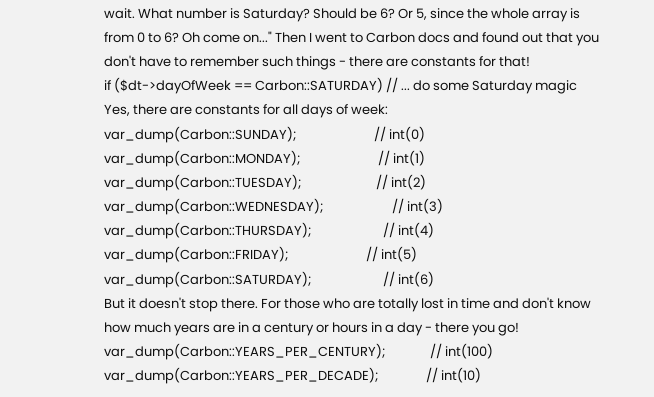wait. What number is Saturday? Should be 6? Or 5, since the whole array is from 0 to 6? Oh come on..." Then I went to Carbon docs and found out that you don't have to remember such things - there are constants for that!
if ($dt->dayOfWeek == Carbon::SATURDAY) // ... do some Saturday magic
Yes, there are constants for all days of week:
var_dump(Carbon::SUNDAY);                          // int(0)
var_dump(Carbon::MONDAY);                          // int(1)
var_dump(Carbon::TUESDAY);                         // int(2)
var_dump(Carbon::WEDNESDAY);                       // int(3)
var_dump(Carbon::THURSDAY);                        // int(4)
var_dump(Carbon::FRIDAY);                          // int(5)
var_dump(Carbon::SATURDAY);                        // int(6)
But it doesn't stop there. For those who are totally lost in time and don't know how much years are in a century or hours in a day - there you go!
var_dump(Carbon::YEARS_PER_CENTURY);               // int(100)
var_dump(Carbon::YEARS_PER_DECADE);                // int(10)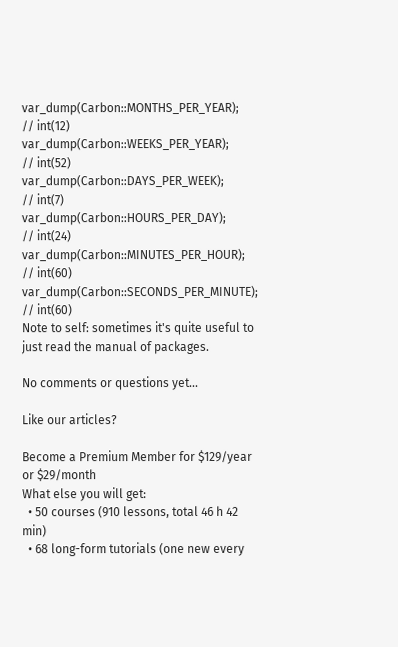var_dump(Carbon::MONTHS_PER_YEAR);                 // int(12)
var_dump(Carbon::WEEKS_PER_YEAR);                  // int(52)
var_dump(Carbon::DAYS_PER_WEEK);                   // int(7)
var_dump(Carbon::HOURS_PER_DAY);                   // int(24)
var_dump(Carbon::MINUTES_PER_HOUR);                // int(60)
var_dump(Carbon::SECONDS_PER_MINUTE);              // int(60)
Note to self: sometimes it's quite useful to just read the manual of packages.

No comments or questions yet...

Like our articles?

Become a Premium Member for $129/year or $29/month
What else you will get:
  • 50 courses (910 lessons, total 46 h 42 min)
  • 68 long-form tutorials (one new every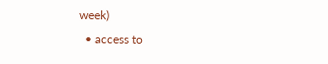week)
  • access to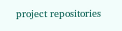project repositories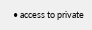• access to private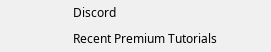Discord

Recent Premium Tutorials